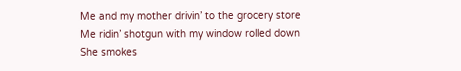Me and my mother drivin’ to the grocery store
Me ridin’ shotgun with my window rolled down
She smokes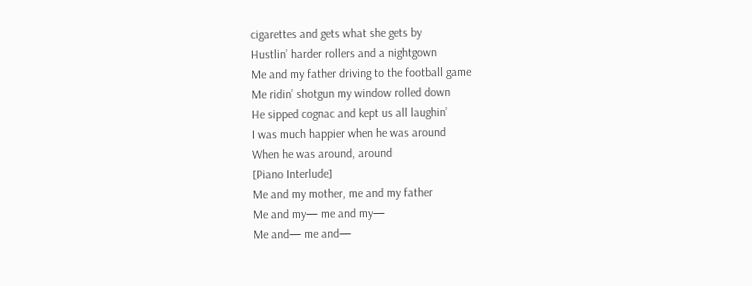cigarettes and gets what she gets by
Hustlin’ harder rollers and a nightgown
Me and my father driving to the football game
Me ridin’ shotgun my window rolled down
He sipped cognac and kept us all laughin’
I was much happier when he was around
When he was around, around
[Piano Interlude]
Me and my mother, me and my father
Me and my— me and my—
Me and— me and—